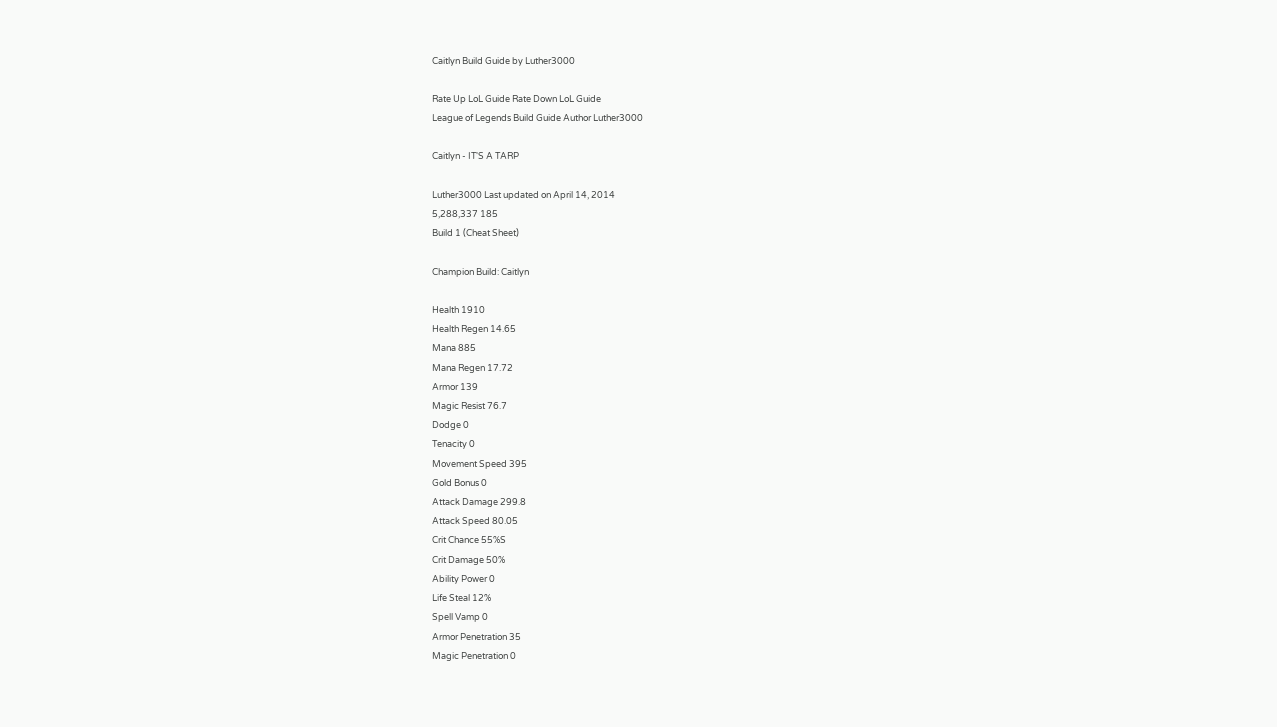Caitlyn Build Guide by Luther3000

Rate Up LoL Guide Rate Down LoL Guide
League of Legends Build Guide Author Luther3000

Caitlyn - IT'S A TARP

Luther3000 Last updated on April 14, 2014
5,288,337 185
Build 1 (Cheat Sheet)

Champion Build: Caitlyn

Health 1910
Health Regen 14.65
Mana 885
Mana Regen 17.72
Armor 139
Magic Resist 76.7
Dodge 0
Tenacity 0
Movement Speed 395
Gold Bonus 0
Attack Damage 299.8
Attack Speed 80.05
Crit Chance 55%S
Crit Damage 50%
Ability Power 0
Life Steal 12%
Spell Vamp 0
Armor Penetration 35
Magic Penetration 0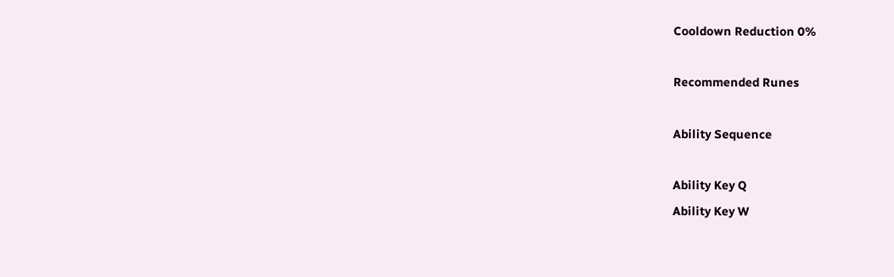Cooldown Reduction 0%

Recommended Runes

Ability Sequence

Ability Key Q
Ability Key W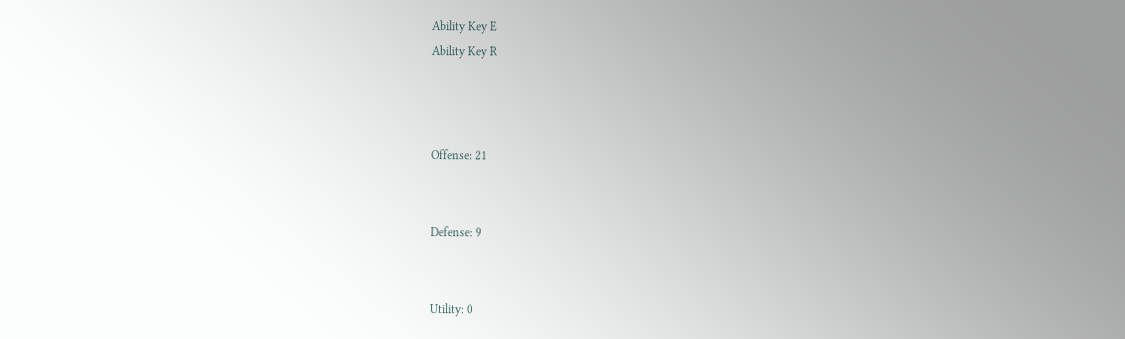Ability Key E
Ability Key R



Offense: 21


Defense: 9


Utility: 0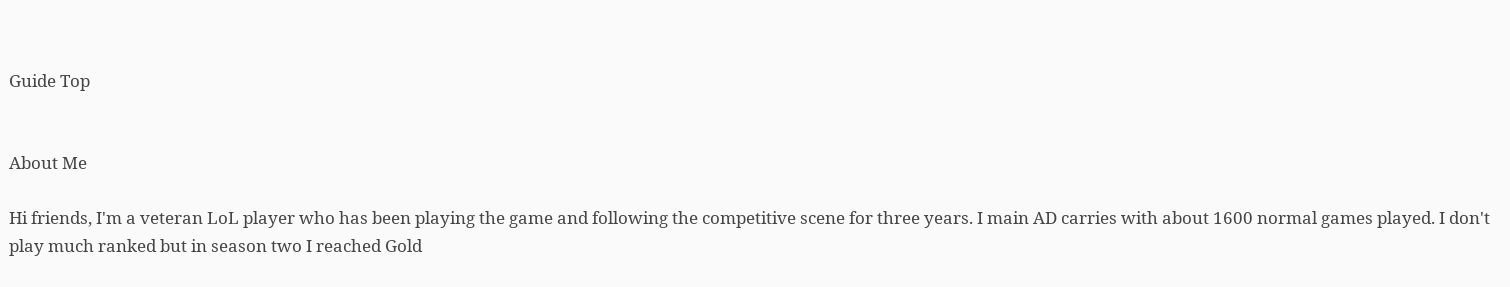Guide Top


About Me

Hi friends, I'm a veteran LoL player who has been playing the game and following the competitive scene for three years. I main AD carries with about 1600 normal games played. I don't play much ranked but in season two I reached Gold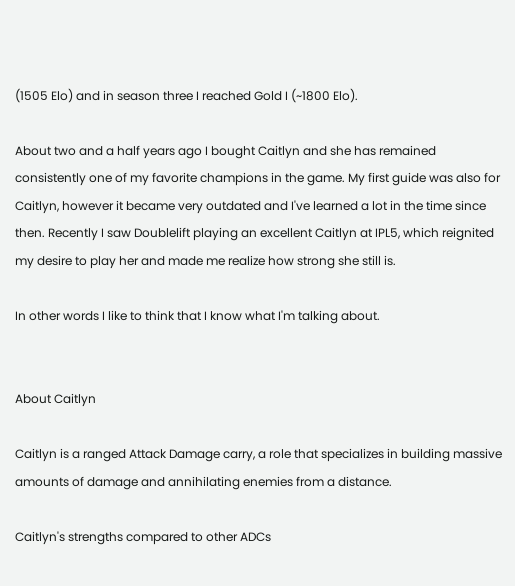(1505 Elo) and in season three I reached Gold I (~1800 Elo).

About two and a half years ago I bought Caitlyn and she has remained consistently one of my favorite champions in the game. My first guide was also for Caitlyn, however it became very outdated and I've learned a lot in the time since then. Recently I saw Doublelift playing an excellent Caitlyn at IPL5, which reignited my desire to play her and made me realize how strong she still is.

In other words I like to think that I know what I'm talking about.


About Caitlyn

Caitlyn is a ranged Attack Damage carry, a role that specializes in building massive amounts of damage and annihilating enemies from a distance.

Caitlyn's strengths compared to other ADCs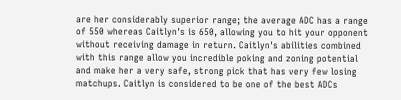are her considerably superior range; the average ADC has a range of 550 whereas Caitlyn's is 650, allowing you to hit your opponent without receiving damage in return. Caitlyn's abilities combined with this range allow you incredible poking and zoning potential and make her a very safe, strong pick that has very few losing matchups. Caitlyn is considered to be one of the best ADCs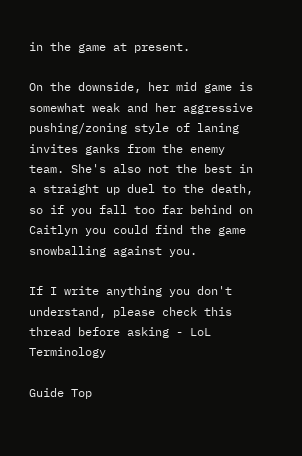in the game at present.

On the downside, her mid game is somewhat weak and her aggressive pushing/zoning style of laning invites ganks from the enemy team. She's also not the best in a straight up duel to the death, so if you fall too far behind on Caitlyn you could find the game snowballing against you.

If I write anything you don't understand, please check this thread before asking - LoL Terminology

Guide Top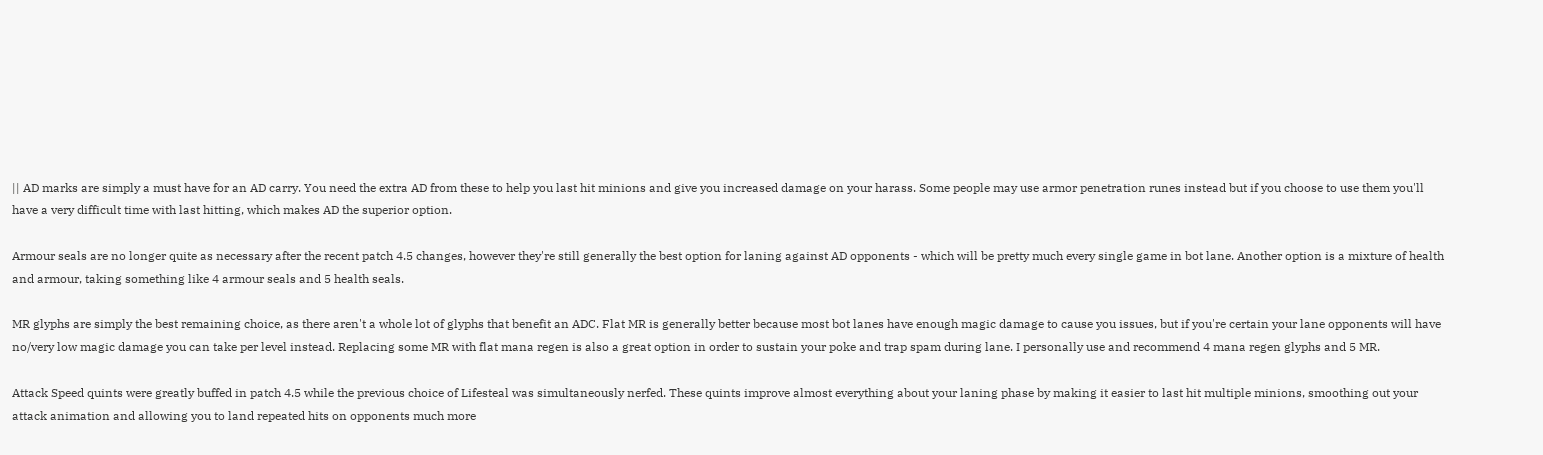|| AD marks are simply a must have for an AD carry. You need the extra AD from these to help you last hit minions and give you increased damage on your harass. Some people may use armor penetration runes instead but if you choose to use them you'll have a very difficult time with last hitting, which makes AD the superior option.

Armour seals are no longer quite as necessary after the recent patch 4.5 changes, however they're still generally the best option for laning against AD opponents - which will be pretty much every single game in bot lane. Another option is a mixture of health and armour, taking something like 4 armour seals and 5 health seals.

MR glyphs are simply the best remaining choice, as there aren't a whole lot of glyphs that benefit an ADC. Flat MR is generally better because most bot lanes have enough magic damage to cause you issues, but if you're certain your lane opponents will have no/very low magic damage you can take per level instead. Replacing some MR with flat mana regen is also a great option in order to sustain your poke and trap spam during lane. I personally use and recommend 4 mana regen glyphs and 5 MR.

Attack Speed quints were greatly buffed in patch 4.5 while the previous choice of Lifesteal was simultaneously nerfed. These quints improve almost everything about your laning phase by making it easier to last hit multiple minions, smoothing out your attack animation and allowing you to land repeated hits on opponents much more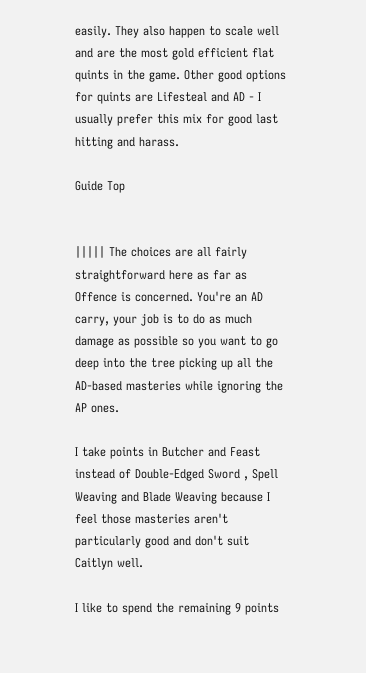easily. They also happen to scale well and are the most gold efficient flat quints in the game. Other good options for quints are Lifesteal and AD - I usually prefer this mix for good last hitting and harass.

Guide Top


||||| The choices are all fairly straightforward here as far as Offence is concerned. You're an AD carry, your job is to do as much damage as possible so you want to go deep into the tree picking up all the AD-based masteries while ignoring the AP ones.

I take points in Butcher and Feast instead of Double-Edged Sword , Spell Weaving and Blade Weaving because I feel those masteries aren't particularly good and don't suit Caitlyn well.

I like to spend the remaining 9 points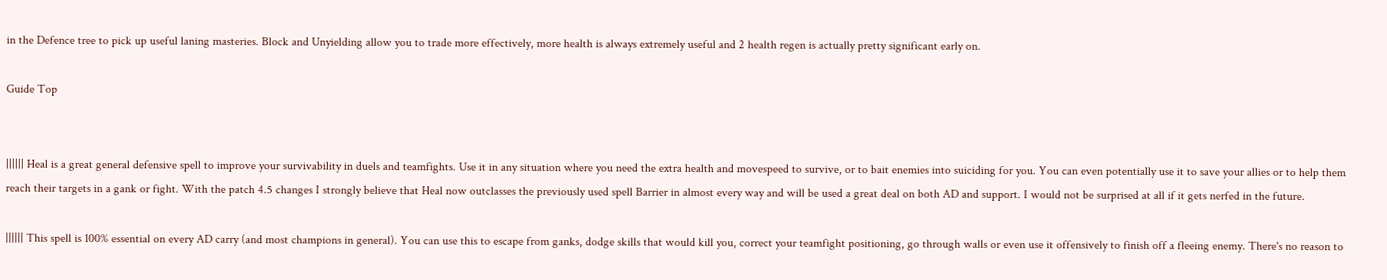in the Defence tree to pick up useful laning masteries. Block and Unyielding allow you to trade more effectively, more health is always extremely useful and 2 health regen is actually pretty significant early on.

Guide Top


|||||| Heal is a great general defensive spell to improve your survivability in duels and teamfights. Use it in any situation where you need the extra health and movespeed to survive, or to bait enemies into suiciding for you. You can even potentially use it to save your allies or to help them reach their targets in a gank or fight. With the patch 4.5 changes I strongly believe that Heal now outclasses the previously used spell Barrier in almost every way and will be used a great deal on both AD and support. I would not be surprised at all if it gets nerfed in the future.

|||||| This spell is 100% essential on every AD carry (and most champions in general). You can use this to escape from ganks, dodge skills that would kill you, correct your teamfight positioning, go through walls or even use it offensively to finish off a fleeing enemy. There's no reason to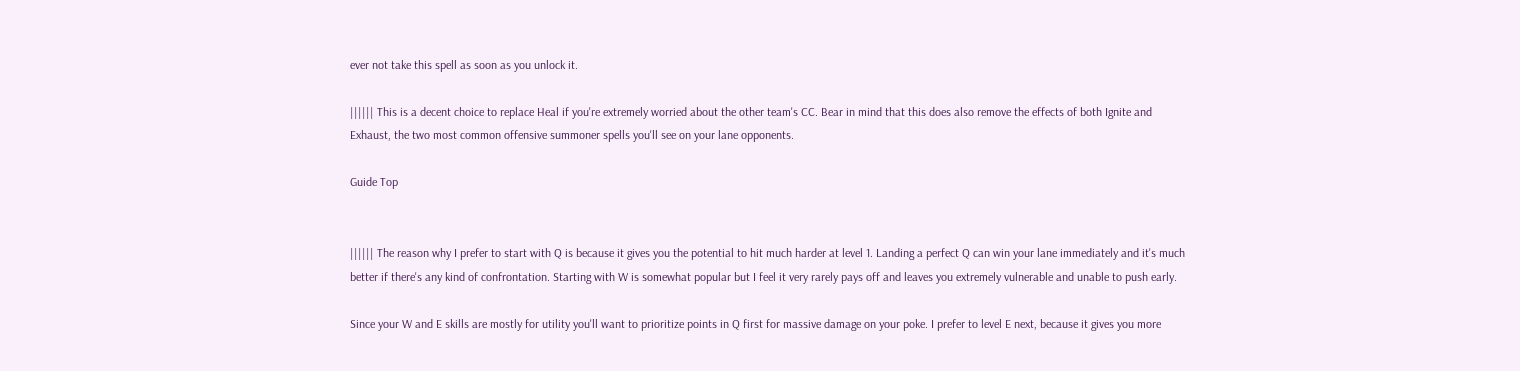ever not take this spell as soon as you unlock it.

|||||| This is a decent choice to replace Heal if you're extremely worried about the other team's CC. Bear in mind that this does also remove the effects of both Ignite and Exhaust, the two most common offensive summoner spells you'll see on your lane opponents.

Guide Top


|||||| The reason why I prefer to start with Q is because it gives you the potential to hit much harder at level 1. Landing a perfect Q can win your lane immediately and it's much better if there's any kind of confrontation. Starting with W is somewhat popular but I feel it very rarely pays off and leaves you extremely vulnerable and unable to push early.

Since your W and E skills are mostly for utility you'll want to prioritize points in Q first for massive damage on your poke. I prefer to level E next, because it gives you more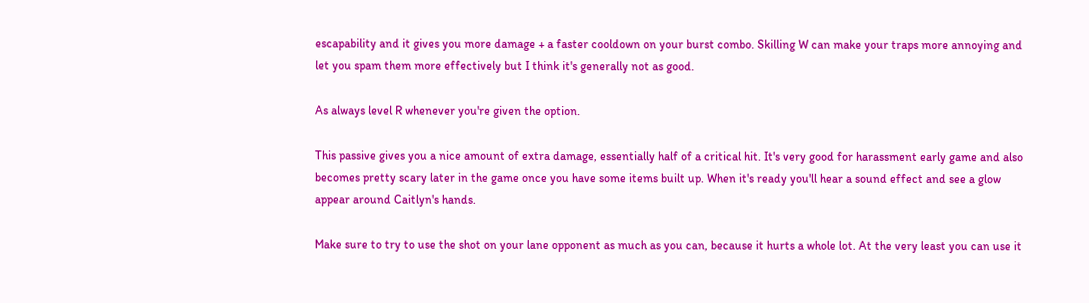escapability and it gives you more damage + a faster cooldown on your burst combo. Skilling W can make your traps more annoying and let you spam them more effectively but I think it's generally not as good.

As always level R whenever you're given the option.

This passive gives you a nice amount of extra damage, essentially half of a critical hit. It's very good for harassment early game and also becomes pretty scary later in the game once you have some items built up. When it's ready you'll hear a sound effect and see a glow appear around Caitlyn's hands.

Make sure to try to use the shot on your lane opponent as much as you can, because it hurts a whole lot. At the very least you can use it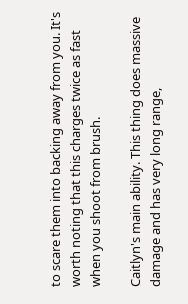to scare them into backing away from you. It's worth noting that this charges twice as fast when you shoot from brush.

Caitlyn's main ability. This thing does massive damage and has very long range,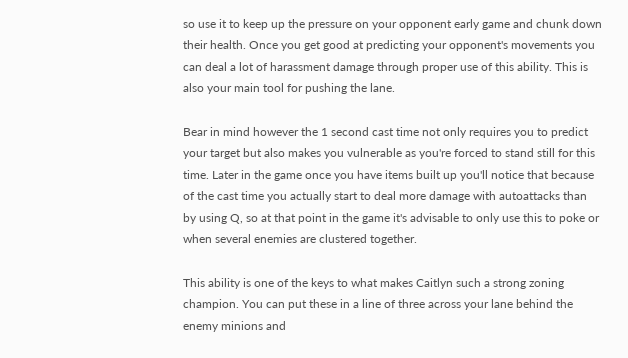so use it to keep up the pressure on your opponent early game and chunk down their health. Once you get good at predicting your opponent's movements you can deal a lot of harassment damage through proper use of this ability. This is also your main tool for pushing the lane.

Bear in mind however the 1 second cast time not only requires you to predict your target but also makes you vulnerable as you're forced to stand still for this time. Later in the game once you have items built up you'll notice that because of the cast time you actually start to deal more damage with autoattacks than by using Q, so at that point in the game it's advisable to only use this to poke or when several enemies are clustered together.

This ability is one of the keys to what makes Caitlyn such a strong zoning champion. You can put these in a line of three across your lane behind the enemy minions and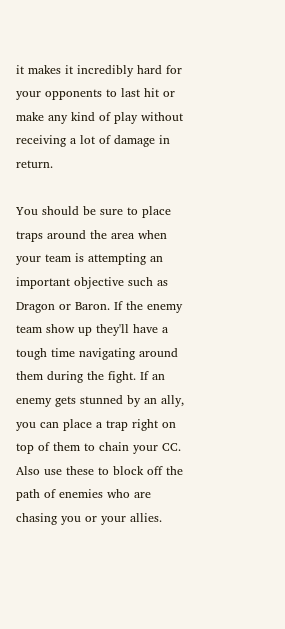it makes it incredibly hard for your opponents to last hit or make any kind of play without receiving a lot of damage in return.

You should be sure to place traps around the area when your team is attempting an important objective such as Dragon or Baron. If the enemy team show up they'll have a tough time navigating around them during the fight. If an enemy gets stunned by an ally, you can place a trap right on top of them to chain your CC. Also use these to block off the path of enemies who are chasing you or your allies.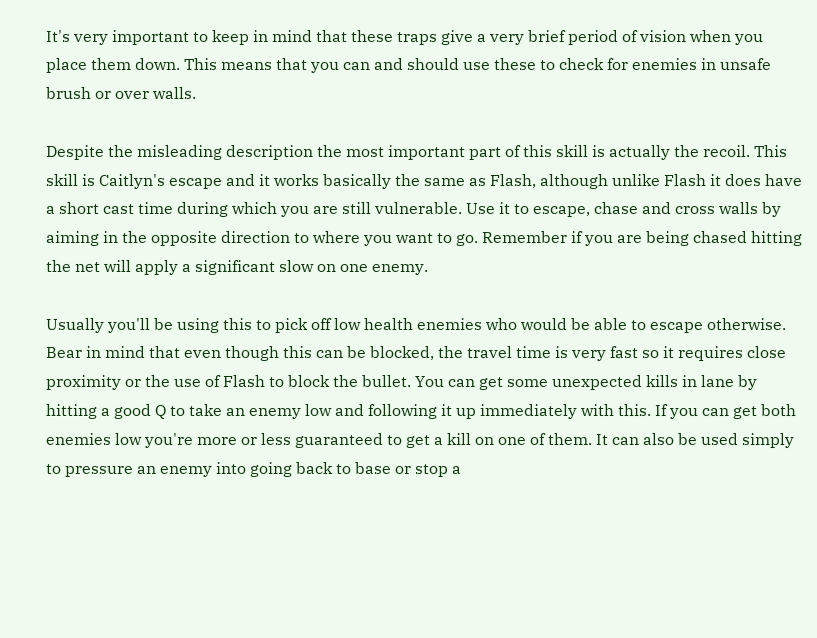It's very important to keep in mind that these traps give a very brief period of vision when you place them down. This means that you can and should use these to check for enemies in unsafe brush or over walls.

Despite the misleading description the most important part of this skill is actually the recoil. This skill is Caitlyn's escape and it works basically the same as Flash, although unlike Flash it does have a short cast time during which you are still vulnerable. Use it to escape, chase and cross walls by aiming in the opposite direction to where you want to go. Remember if you are being chased hitting the net will apply a significant slow on one enemy.

Usually you'll be using this to pick off low health enemies who would be able to escape otherwise. Bear in mind that even though this can be blocked, the travel time is very fast so it requires close proximity or the use of Flash to block the bullet. You can get some unexpected kills in lane by hitting a good Q to take an enemy low and following it up immediately with this. If you can get both enemies low you're more or less guaranteed to get a kill on one of them. It can also be used simply to pressure an enemy into going back to base or stop a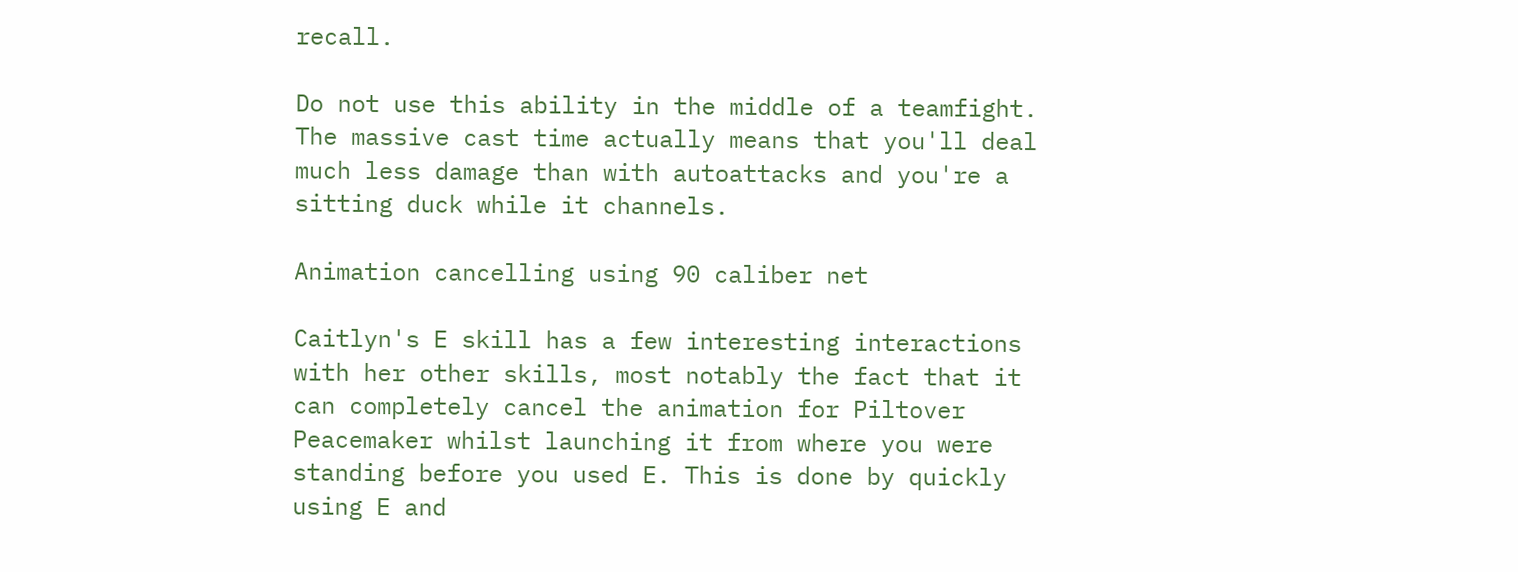recall.

Do not use this ability in the middle of a teamfight. The massive cast time actually means that you'll deal much less damage than with autoattacks and you're a sitting duck while it channels.

Animation cancelling using 90 caliber net

Caitlyn's E skill has a few interesting interactions with her other skills, most notably the fact that it can completely cancel the animation for Piltover Peacemaker whilst launching it from where you were standing before you used E. This is done by quickly using E and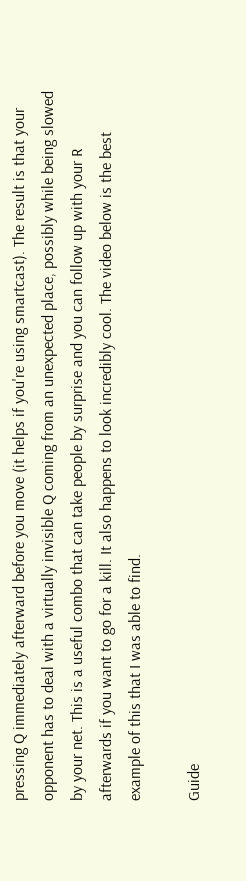pressing Q immediately afterward before you move (it helps if you're using smartcast). The result is that your opponent has to deal with a virtually invisible Q coming from an unexpected place, possibly while being slowed by your net. This is a useful combo that can take people by surprise and you can follow up with your R afterwards if you want to go for a kill. It also happens to look incredibly cool. The video below is the best example of this that I was able to find.

Guide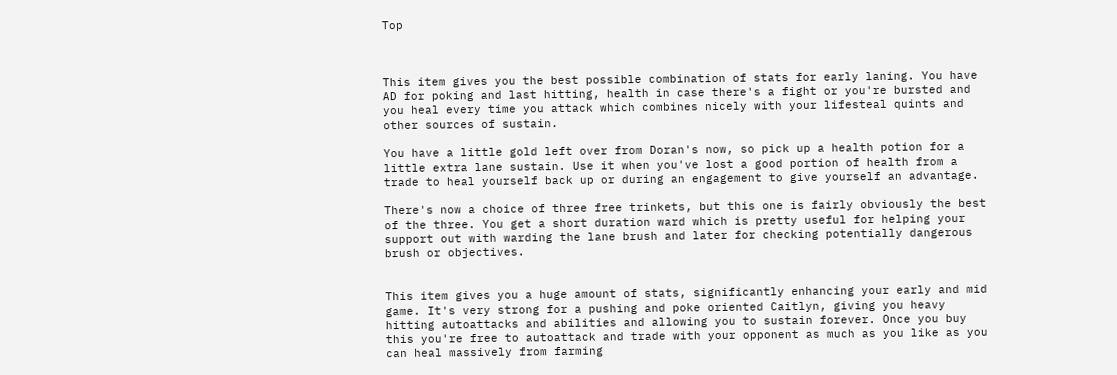Top



This item gives you the best possible combination of stats for early laning. You have AD for poking and last hitting, health in case there's a fight or you're bursted and you heal every time you attack which combines nicely with your lifesteal quints and other sources of sustain.

You have a little gold left over from Doran's now, so pick up a health potion for a little extra lane sustain. Use it when you've lost a good portion of health from a trade to heal yourself back up or during an engagement to give yourself an advantage.

There's now a choice of three free trinkets, but this one is fairly obviously the best of the three. You get a short duration ward which is pretty useful for helping your support out with warding the lane brush and later for checking potentially dangerous brush or objectives.


This item gives you a huge amount of stats, significantly enhancing your early and mid game. It's very strong for a pushing and poke oriented Caitlyn, giving you heavy hitting autoattacks and abilities and allowing you to sustain forever. Once you buy this you're free to autoattack and trade with your opponent as much as you like as you can heal massively from farming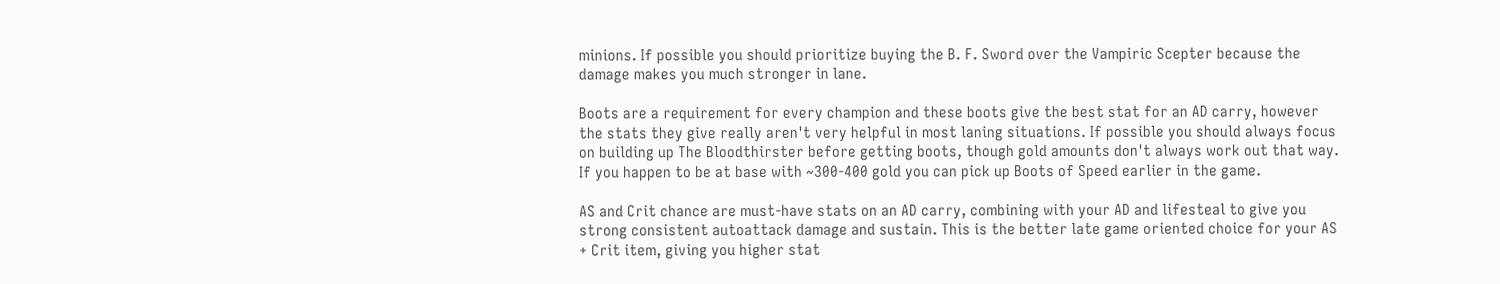minions. If possible you should prioritize buying the B. F. Sword over the Vampiric Scepter because the damage makes you much stronger in lane.

Boots are a requirement for every champion and these boots give the best stat for an AD carry, however the stats they give really aren't very helpful in most laning situations. If possible you should always focus on building up The Bloodthirster before getting boots, though gold amounts don't always work out that way. If you happen to be at base with ~300-400 gold you can pick up Boots of Speed earlier in the game.

AS and Crit chance are must-have stats on an AD carry, combining with your AD and lifesteal to give you strong consistent autoattack damage and sustain. This is the better late game oriented choice for your AS + Crit item, giving you higher stat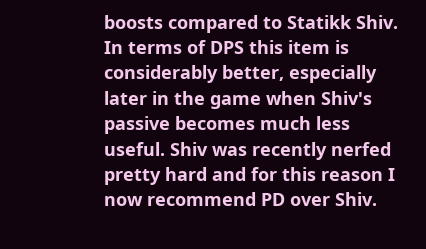boosts compared to Statikk Shiv. In terms of DPS this item is considerably better, especially later in the game when Shiv's passive becomes much less useful. Shiv was recently nerfed pretty hard and for this reason I now recommend PD over Shiv.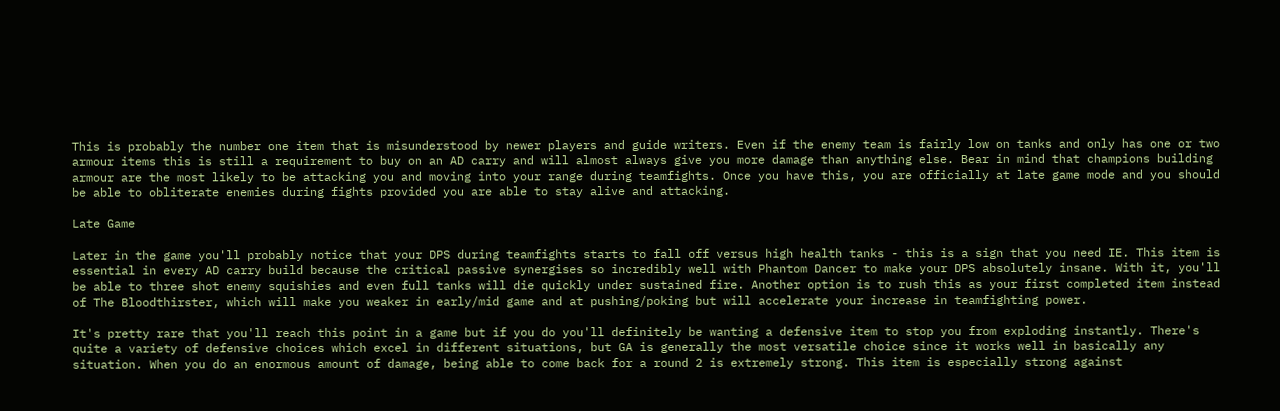This is probably the number one item that is misunderstood by newer players and guide writers. Even if the enemy team is fairly low on tanks and only has one or two armour items this is still a requirement to buy on an AD carry and will almost always give you more damage than anything else. Bear in mind that champions building armour are the most likely to be attacking you and moving into your range during teamfights. Once you have this, you are officially at late game mode and you should be able to obliterate enemies during fights provided you are able to stay alive and attacking.

Late Game

Later in the game you'll probably notice that your DPS during teamfights starts to fall off versus high health tanks - this is a sign that you need IE. This item is essential in every AD carry build because the critical passive synergises so incredibly well with Phantom Dancer to make your DPS absolutely insane. With it, you'll be able to three shot enemy squishies and even full tanks will die quickly under sustained fire. Another option is to rush this as your first completed item instead of The Bloodthirster, which will make you weaker in early/mid game and at pushing/poking but will accelerate your increase in teamfighting power.

It's pretty rare that you'll reach this point in a game but if you do you'll definitely be wanting a defensive item to stop you from exploding instantly. There's quite a variety of defensive choices which excel in different situations, but GA is generally the most versatile choice since it works well in basically any situation. When you do an enormous amount of damage, being able to come back for a round 2 is extremely strong. This item is especially strong against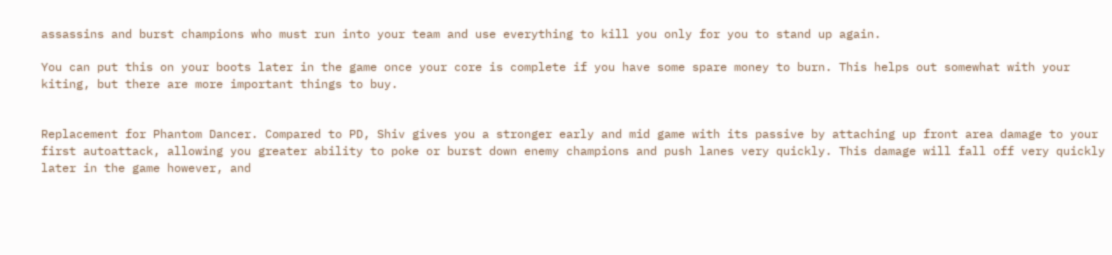assassins and burst champions who must run into your team and use everything to kill you only for you to stand up again.

You can put this on your boots later in the game once your core is complete if you have some spare money to burn. This helps out somewhat with your kiting, but there are more important things to buy.


Replacement for Phantom Dancer. Compared to PD, Shiv gives you a stronger early and mid game with its passive by attaching up front area damage to your first autoattack, allowing you greater ability to poke or burst down enemy champions and push lanes very quickly. This damage will fall off very quickly later in the game however, and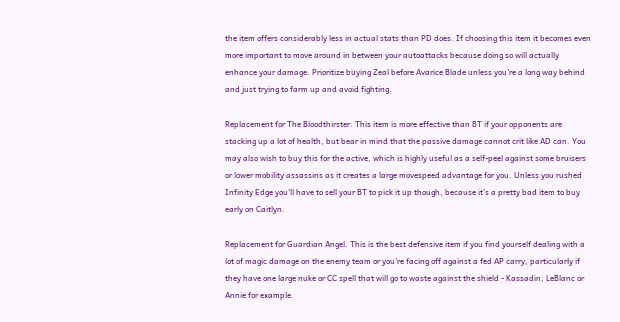the item offers considerably less in actual stats than PD does. If choosing this item it becomes even more important to move around in between your autoattacks because doing so will actually enhance your damage. Prioritize buying Zeal before Avarice Blade unless you're a long way behind and just trying to farm up and avoid fighting.

Replacement for The Bloodthirster. This item is more effective than BT if your opponents are stacking up a lot of health, but bear in mind that the passive damage cannot crit like AD can. You may also wish to buy this for the active, which is highly useful as a self-peel against some bruisers or lower mobility assassins as it creates a large movespeed advantage for you. Unless you rushed Infinity Edge you'll have to sell your BT to pick it up though, because it's a pretty bad item to buy early on Caitlyn.

Replacement for Guardian Angel. This is the best defensive item if you find yourself dealing with a lot of magic damage on the enemy team or you're facing off against a fed AP carry, particularly if they have one large nuke or CC spell that will go to waste against the shield - Kassadin, LeBlanc or Annie for example.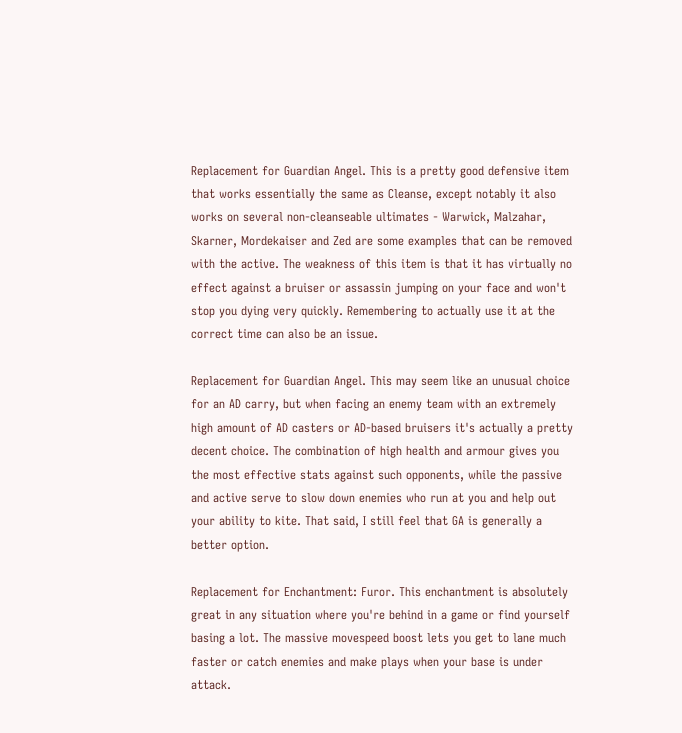Replacement for Guardian Angel. This is a pretty good defensive item that works essentially the same as Cleanse, except notably it also works on several non-cleanseable ultimates - Warwick, Malzahar, Skarner, Mordekaiser and Zed are some examples that can be removed with the active. The weakness of this item is that it has virtually no effect against a bruiser or assassin jumping on your face and won't stop you dying very quickly. Remembering to actually use it at the correct time can also be an issue.

Replacement for Guardian Angel. This may seem like an unusual choice for an AD carry, but when facing an enemy team with an extremely high amount of AD casters or AD-based bruisers it's actually a pretty decent choice. The combination of high health and armour gives you the most effective stats against such opponents, while the passive and active serve to slow down enemies who run at you and help out your ability to kite. That said, I still feel that GA is generally a better option.

Replacement for Enchantment: Furor. This enchantment is absolutely great in any situation where you're behind in a game or find yourself basing a lot. The massive movespeed boost lets you get to lane much faster or catch enemies and make plays when your base is under attack.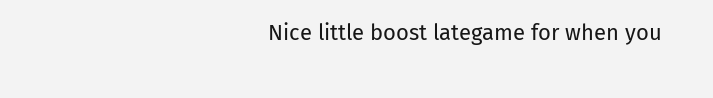Nice little boost lategame for when you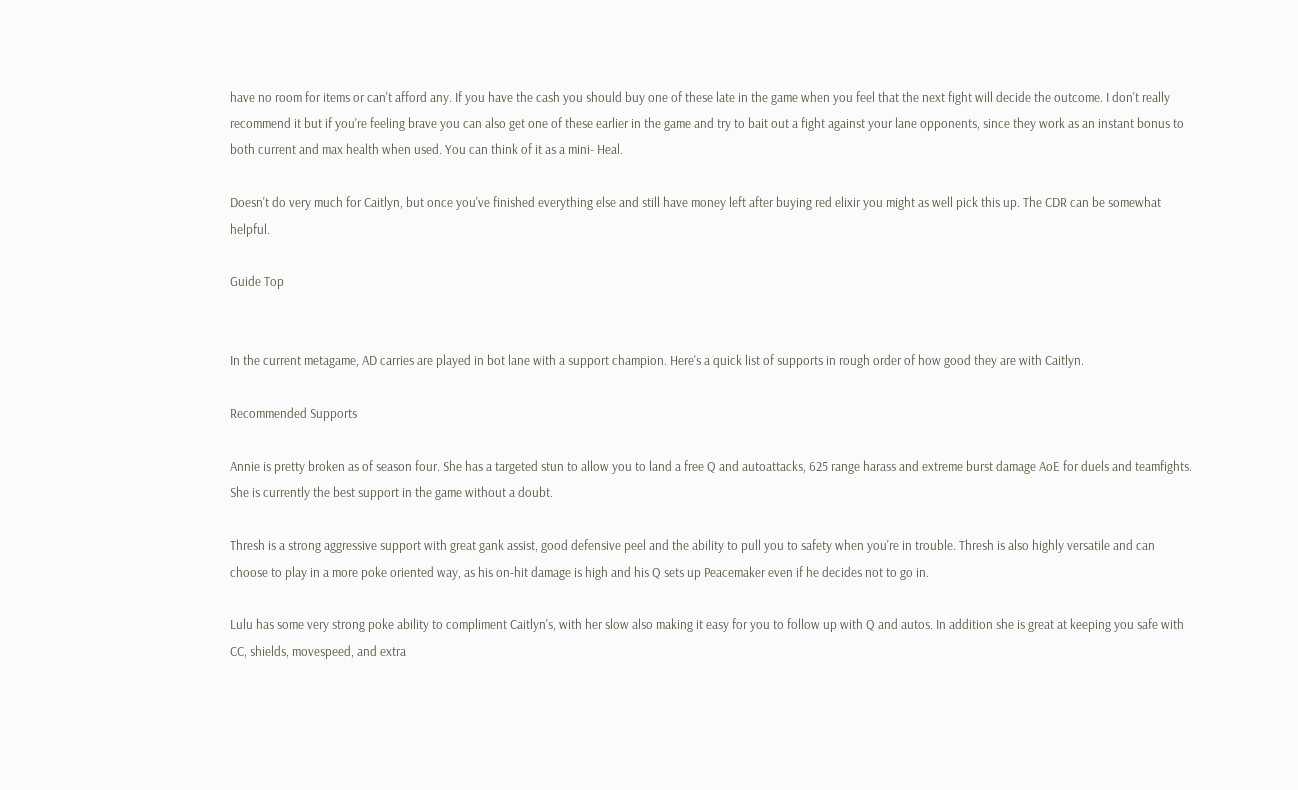have no room for items or can't afford any. If you have the cash you should buy one of these late in the game when you feel that the next fight will decide the outcome. I don't really recommend it but if you're feeling brave you can also get one of these earlier in the game and try to bait out a fight against your lane opponents, since they work as an instant bonus to both current and max health when used. You can think of it as a mini- Heal.

Doesn't do very much for Caitlyn, but once you've finished everything else and still have money left after buying red elixir you might as well pick this up. The CDR can be somewhat helpful.

Guide Top


In the current metagame, AD carries are played in bot lane with a support champion. Here's a quick list of supports in rough order of how good they are with Caitlyn.

Recommended Supports

Annie is pretty broken as of season four. She has a targeted stun to allow you to land a free Q and autoattacks, 625 range harass and extreme burst damage AoE for duels and teamfights. She is currently the best support in the game without a doubt.

Thresh is a strong aggressive support with great gank assist, good defensive peel and the ability to pull you to safety when you're in trouble. Thresh is also highly versatile and can choose to play in a more poke oriented way, as his on-hit damage is high and his Q sets up Peacemaker even if he decides not to go in.

Lulu has some very strong poke ability to compliment Caitlyn's, with her slow also making it easy for you to follow up with Q and autos. In addition she is great at keeping you safe with CC, shields, movespeed, and extra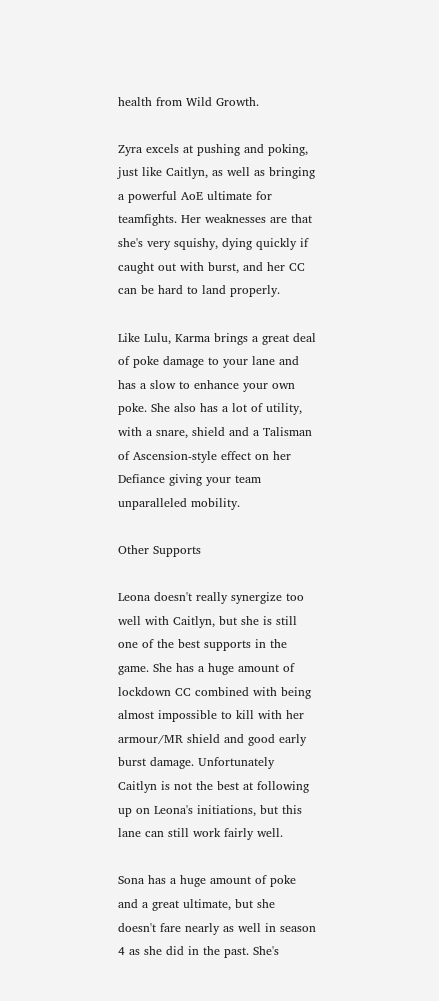health from Wild Growth.

Zyra excels at pushing and poking, just like Caitlyn, as well as bringing a powerful AoE ultimate for teamfights. Her weaknesses are that she's very squishy, dying quickly if caught out with burst, and her CC can be hard to land properly.

Like Lulu, Karma brings a great deal of poke damage to your lane and has a slow to enhance your own poke. She also has a lot of utility, with a snare, shield and a Talisman of Ascension-style effect on her Defiance giving your team unparalleled mobility.

Other Supports

Leona doesn't really synergize too well with Caitlyn, but she is still one of the best supports in the game. She has a huge amount of lockdown CC combined with being almost impossible to kill with her armour/MR shield and good early burst damage. Unfortunately Caitlyn is not the best at following up on Leona's initiations, but this lane can still work fairly well.

Sona has a huge amount of poke and a great ultimate, but she doesn't fare nearly as well in season 4 as she did in the past. She's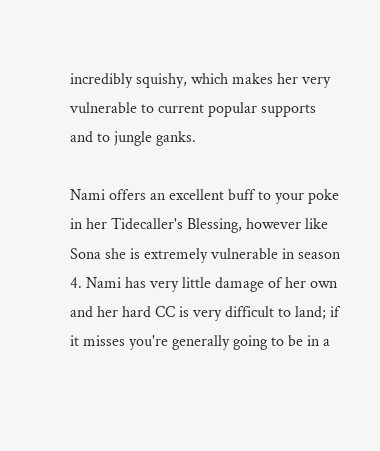incredibly squishy, which makes her very vulnerable to current popular supports and to jungle ganks.

Nami offers an excellent buff to your poke in her Tidecaller's Blessing, however like Sona she is extremely vulnerable in season 4. Nami has very little damage of her own and her hard CC is very difficult to land; if it misses you're generally going to be in a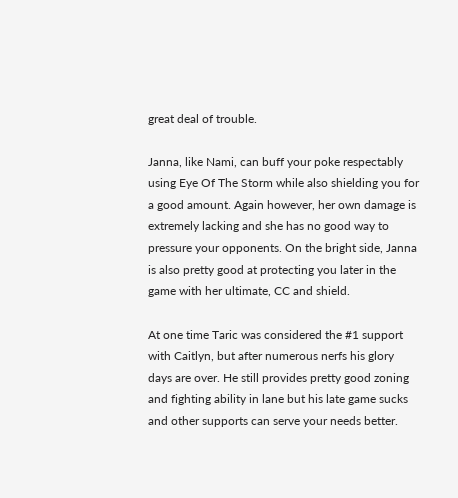great deal of trouble.

Janna, like Nami, can buff your poke respectably using Eye Of The Storm while also shielding you for a good amount. Again however, her own damage is extremely lacking and she has no good way to pressure your opponents. On the bright side, Janna is also pretty good at protecting you later in the game with her ultimate, CC and shield.

At one time Taric was considered the #1 support with Caitlyn, but after numerous nerfs his glory days are over. He still provides pretty good zoning and fighting ability in lane but his late game sucks and other supports can serve your needs better.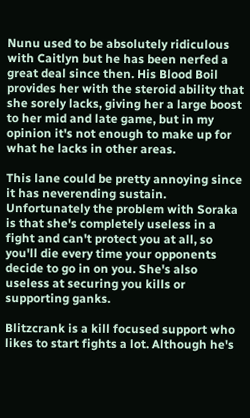Nunu used to be absolutely ridiculous with Caitlyn but he has been nerfed a great deal since then. His Blood Boil provides her with the steroid ability that she sorely lacks, giving her a large boost to her mid and late game, but in my opinion it's not enough to make up for what he lacks in other areas.

This lane could be pretty annoying since it has neverending sustain. Unfortunately the problem with Soraka is that she's completely useless in a fight and can't protect you at all, so you'll die every time your opponents decide to go in on you. She's also useless at securing you kills or supporting ganks.

Blitzcrank is a kill focused support who likes to start fights a lot. Although he's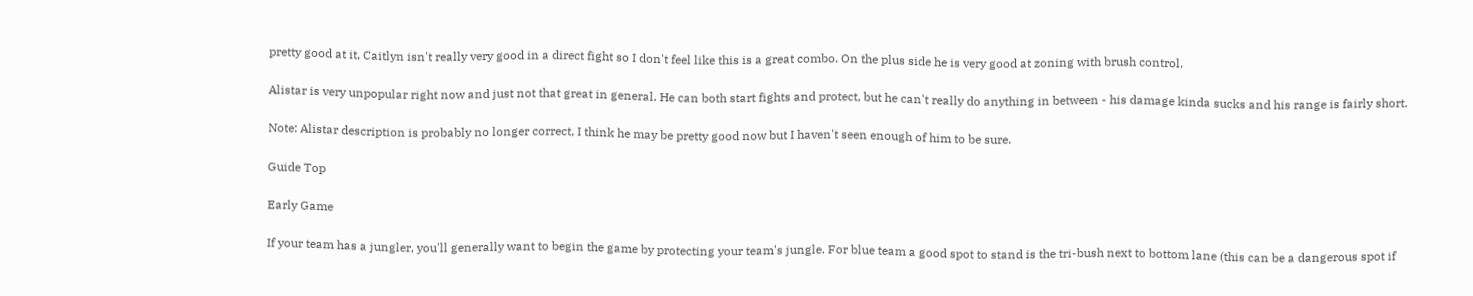pretty good at it, Caitlyn isn't really very good in a direct fight so I don't feel like this is a great combo. On the plus side he is very good at zoning with brush control.

Alistar is very unpopular right now and just not that great in general. He can both start fights and protect, but he can't really do anything in between - his damage kinda sucks and his range is fairly short.

Note: Alistar description is probably no longer correct, I think he may be pretty good now but I haven't seen enough of him to be sure.

Guide Top

Early Game

If your team has a jungler, you'll generally want to begin the game by protecting your team's jungle. For blue team a good spot to stand is the tri-bush next to bottom lane (this can be a dangerous spot if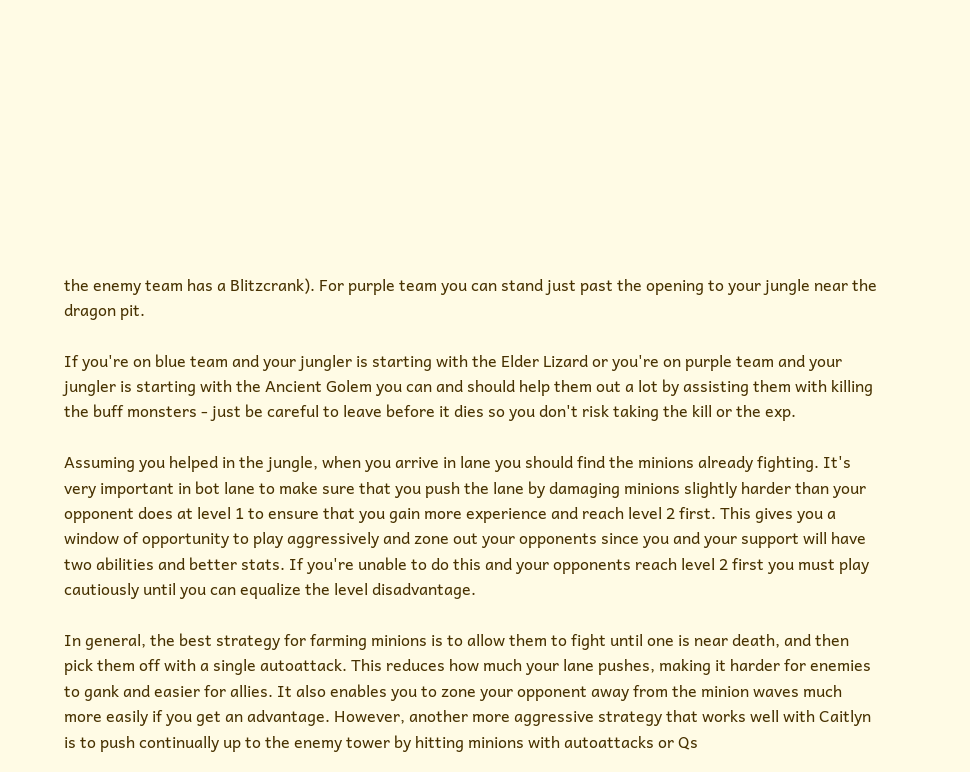the enemy team has a Blitzcrank). For purple team you can stand just past the opening to your jungle near the dragon pit.

If you're on blue team and your jungler is starting with the Elder Lizard or you're on purple team and your jungler is starting with the Ancient Golem you can and should help them out a lot by assisting them with killing the buff monsters - just be careful to leave before it dies so you don't risk taking the kill or the exp.

Assuming you helped in the jungle, when you arrive in lane you should find the minions already fighting. It's very important in bot lane to make sure that you push the lane by damaging minions slightly harder than your opponent does at level 1 to ensure that you gain more experience and reach level 2 first. This gives you a window of opportunity to play aggressively and zone out your opponents since you and your support will have two abilities and better stats. If you're unable to do this and your opponents reach level 2 first you must play cautiously until you can equalize the level disadvantage.

In general, the best strategy for farming minions is to allow them to fight until one is near death, and then pick them off with a single autoattack. This reduces how much your lane pushes, making it harder for enemies to gank and easier for allies. It also enables you to zone your opponent away from the minion waves much more easily if you get an advantage. However, another more aggressive strategy that works well with Caitlyn is to push continually up to the enemy tower by hitting minions with autoattacks or Qs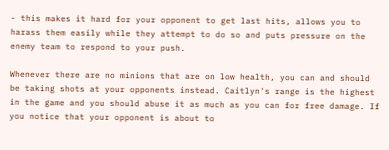- this makes it hard for your opponent to get last hits, allows you to harass them easily while they attempt to do so and puts pressure on the enemy team to respond to your push.

Whenever there are no minions that are on low health, you can and should be taking shots at your opponents instead. Caitlyn's range is the highest in the game and you should abuse it as much as you can for free damage. If you notice that your opponent is about to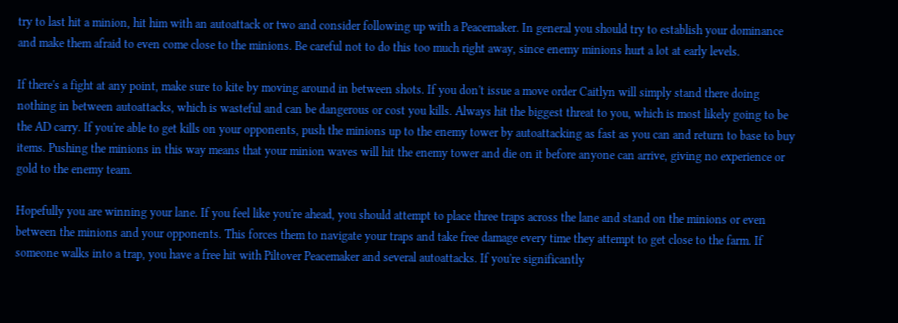try to last hit a minion, hit him with an autoattack or two and consider following up with a Peacemaker. In general you should try to establish your dominance and make them afraid to even come close to the minions. Be careful not to do this too much right away, since enemy minions hurt a lot at early levels.

If there's a fight at any point, make sure to kite by moving around in between shots. If you don't issue a move order Caitlyn will simply stand there doing nothing in between autoattacks, which is wasteful and can be dangerous or cost you kills. Always hit the biggest threat to you, which is most likely going to be the AD carry. If you're able to get kills on your opponents, push the minions up to the enemy tower by autoattacking as fast as you can and return to base to buy items. Pushing the minions in this way means that your minion waves will hit the enemy tower and die on it before anyone can arrive, giving no experience or gold to the enemy team.

Hopefully you are winning your lane. If you feel like you're ahead, you should attempt to place three traps across the lane and stand on the minions or even between the minions and your opponents. This forces them to navigate your traps and take free damage every time they attempt to get close to the farm. If someone walks into a trap, you have a free hit with Piltover Peacemaker and several autoattacks. If you're significantly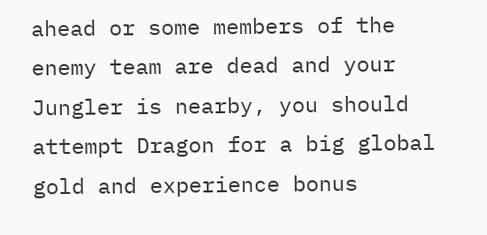ahead or some members of the enemy team are dead and your Jungler is nearby, you should attempt Dragon for a big global gold and experience bonus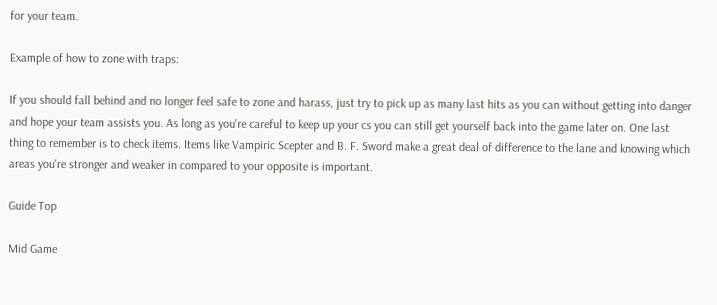for your team.

Example of how to zone with traps:

If you should fall behind and no longer feel safe to zone and harass, just try to pick up as many last hits as you can without getting into danger and hope your team assists you. As long as you're careful to keep up your cs you can still get yourself back into the game later on. One last thing to remember is to check items. Items like Vampiric Scepter and B. F. Sword make a great deal of difference to the lane and knowing which areas you're stronger and weaker in compared to your opposite is important.

Guide Top

Mid Game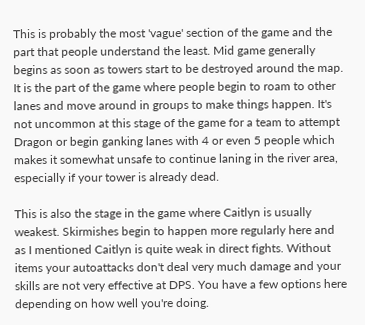This is probably the most 'vague' section of the game and the part that people understand the least. Mid game generally begins as soon as towers start to be destroyed around the map. It is the part of the game where people begin to roam to other lanes and move around in groups to make things happen. It's not uncommon at this stage of the game for a team to attempt Dragon or begin ganking lanes with 4 or even 5 people which makes it somewhat unsafe to continue laning in the river area, especially if your tower is already dead.

This is also the stage in the game where Caitlyn is usually weakest. Skirmishes begin to happen more regularly here and as I mentioned Caitlyn is quite weak in direct fights. Without items your autoattacks don't deal very much damage and your skills are not very effective at DPS. You have a few options here depending on how well you're doing.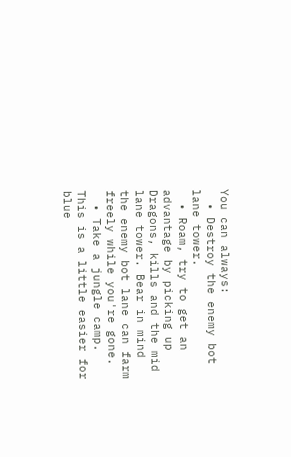You can always:
  • Destroy the enemy bot lane tower.
  • Roam, try to get an advantage by picking up Dragons, kills and the mid lane tower. Bear in mind the enemy bot lane can farm freely while you're gone.
  • Take a jungle camp. This is a little easier for blue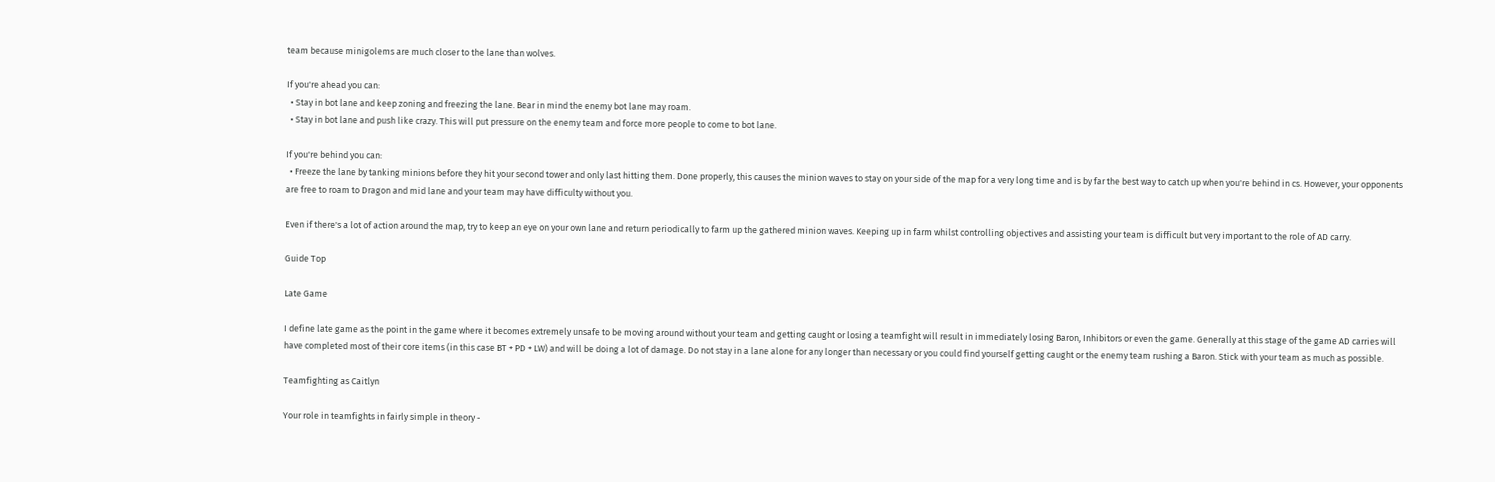team because minigolems are much closer to the lane than wolves.

If you're ahead you can:
  • Stay in bot lane and keep zoning and freezing the lane. Bear in mind the enemy bot lane may roam.
  • Stay in bot lane and push like crazy. This will put pressure on the enemy team and force more people to come to bot lane.

If you're behind you can:
  • Freeze the lane by tanking minions before they hit your second tower and only last hitting them. Done properly, this causes the minion waves to stay on your side of the map for a very long time and is by far the best way to catch up when you're behind in cs. However, your opponents are free to roam to Dragon and mid lane and your team may have difficulty without you.

Even if there's a lot of action around the map, try to keep an eye on your own lane and return periodically to farm up the gathered minion waves. Keeping up in farm whilst controlling objectives and assisting your team is difficult but very important to the role of AD carry.

Guide Top

Late Game

I define late game as the point in the game where it becomes extremely unsafe to be moving around without your team and getting caught or losing a teamfight will result in immediately losing Baron, Inhibitors or even the game. Generally at this stage of the game AD carries will have completed most of their core items (in this case BT + PD + LW) and will be doing a lot of damage. Do not stay in a lane alone for any longer than necessary or you could find yourself getting caught or the enemy team rushing a Baron. Stick with your team as much as possible.

Teamfighting as Caitlyn

Your role in teamfights in fairly simple in theory -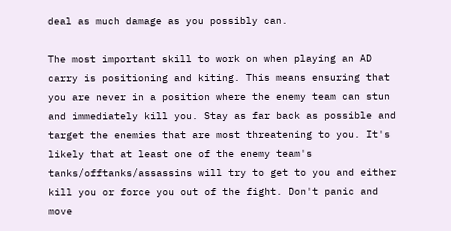deal as much damage as you possibly can.

The most important skill to work on when playing an AD carry is positioning and kiting. This means ensuring that you are never in a position where the enemy team can stun and immediately kill you. Stay as far back as possible and target the enemies that are most threatening to you. It's likely that at least one of the enemy team's tanks/offtanks/assassins will try to get to you and either kill you or force you out of the fight. Don't panic and move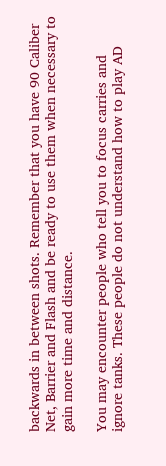backwards in between shots. Remember that you have 90 Caliber Net, Barrier and Flash and be ready to use them when necessary to gain more time and distance.

You may encounter people who tell you to focus carries and ignore tanks. These people do not understand how to play AD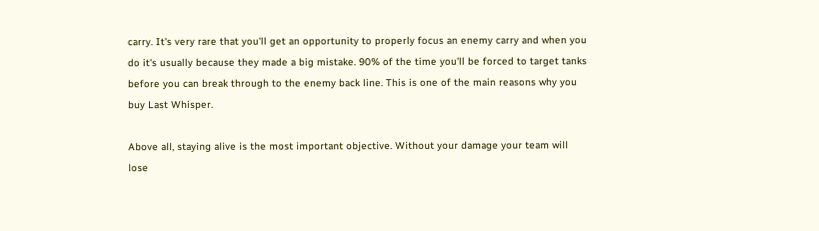carry. It's very rare that you'll get an opportunity to properly focus an enemy carry and when you do it's usually because they made a big mistake. 90% of the time you'll be forced to target tanks before you can break through to the enemy back line. This is one of the main reasons why you buy Last Whisper.

Above all, staying alive is the most important objective. Without your damage your team will lose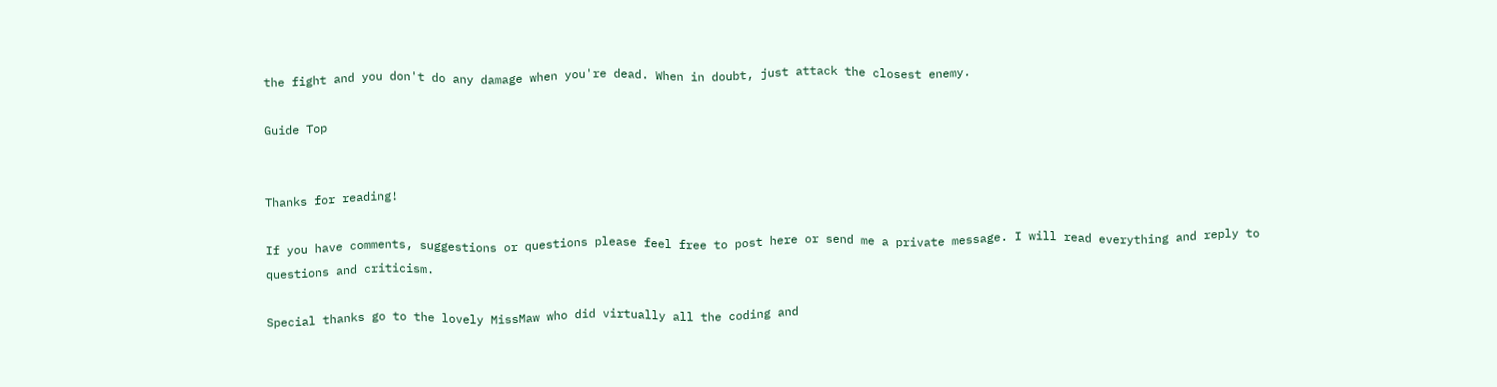the fight and you don't do any damage when you're dead. When in doubt, just attack the closest enemy.

Guide Top


Thanks for reading!

If you have comments, suggestions or questions please feel free to post here or send me a private message. I will read everything and reply to questions and criticism.

Special thanks go to the lovely MissMaw who did virtually all the coding and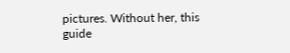pictures. Without her, this guide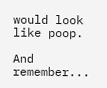would look like poop.

And remember...